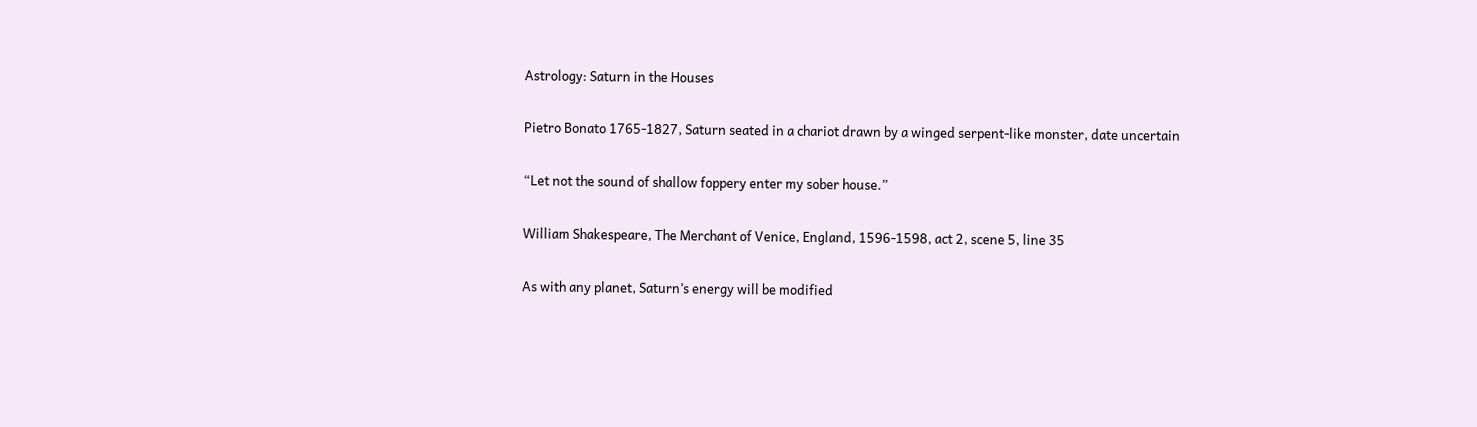Astrology: Saturn in the Houses

Pietro Bonato 1765-1827, Saturn seated in a chariot drawn by a winged serpent-like monster, date uncertain

“Let not the sound of shallow foppery enter my sober house.”

William Shakespeare, The Merchant of Venice, England, 1596-1598, act 2, scene 5, line 35

As with any planet, Saturn’s energy will be modified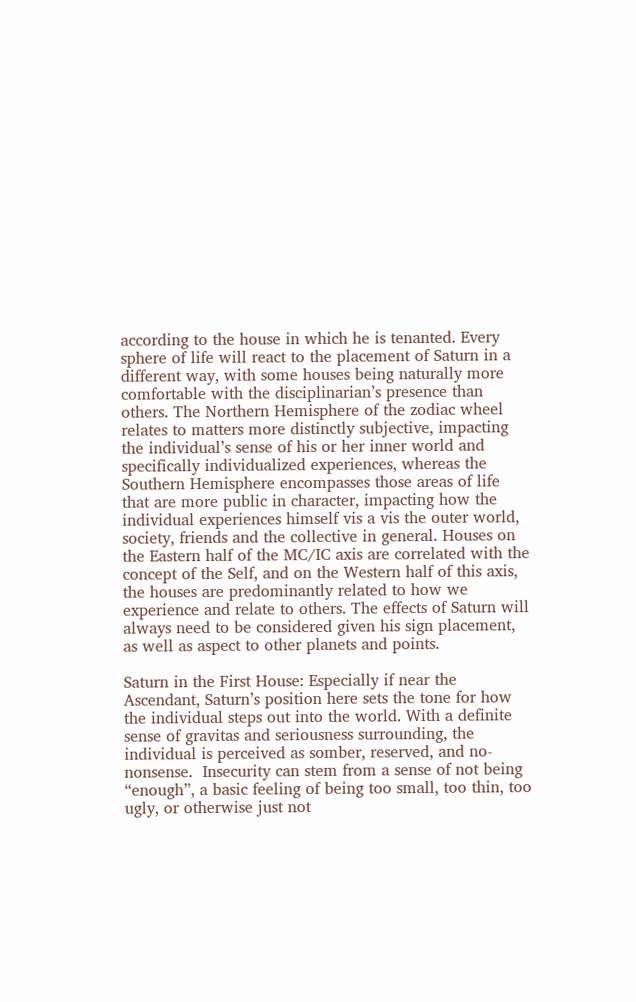according to the house in which he is tenanted. Every sphere of life will react to the placement of Saturn in a different way, with some houses being naturally more comfortable with the disciplinarian’s presence than others. The Northern Hemisphere of the zodiac wheel relates to matters more distinctly subjective, impacting the individual’s sense of his or her inner world and specifically individualized experiences, whereas the Southern Hemisphere encompasses those areas of life that are more public in character, impacting how the individual experiences himself vis a vis the outer world, society, friends and the collective in general. Houses on the Eastern half of the MC/IC axis are correlated with the concept of the Self, and on the Western half of this axis, the houses are predominantly related to how we experience and relate to others. The effects of Saturn will always need to be considered given his sign placement, as well as aspect to other planets and points.

Saturn in the First House: Especially if near the Ascendant, Saturn’s position here sets the tone for how the individual steps out into the world. With a definite sense of gravitas and seriousness surrounding, the individual is perceived as somber, reserved, and no-nonsense.  Insecurity can stem from a sense of not being “enough”, a basic feeling of being too small, too thin, too ugly, or otherwise just not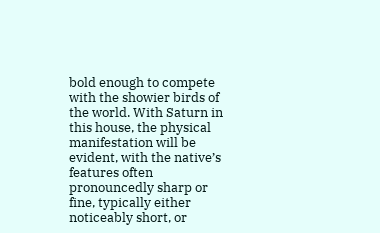bold enough to compete with the showier birds of the world. With Saturn in this house, the physical manifestation will be evident, with the native’s features often pronouncedly sharp or fine, typically either noticeably short, or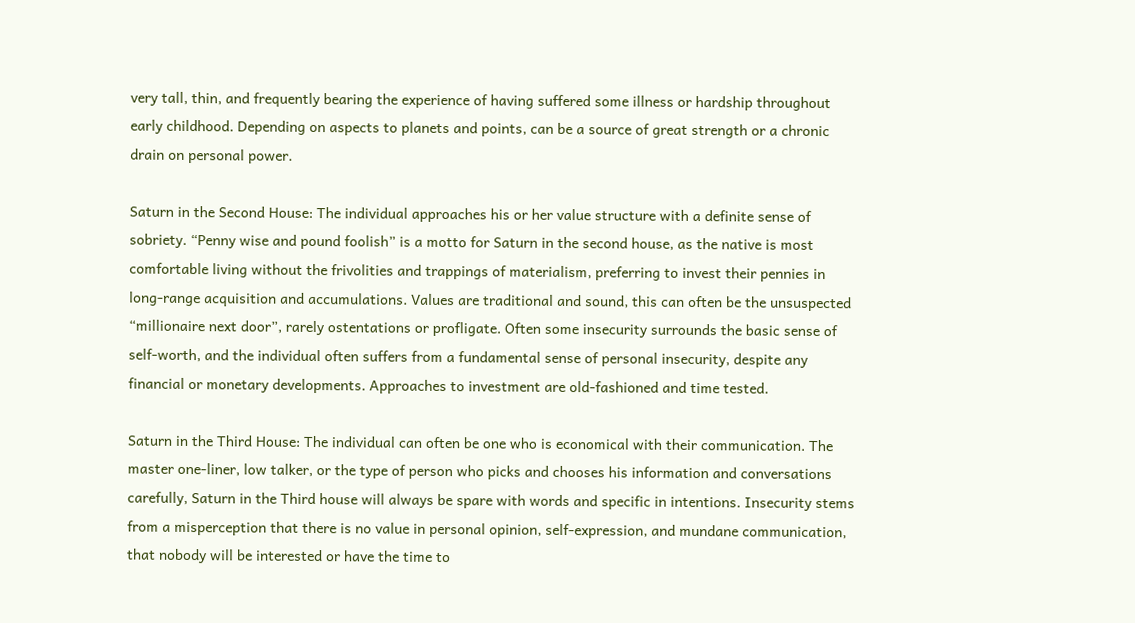very tall, thin, and frequently bearing the experience of having suffered some illness or hardship throughout early childhood. Depending on aspects to planets and points, can be a source of great strength or a chronic drain on personal power.

Saturn in the Second House: The individual approaches his or her value structure with a definite sense of sobriety. “Penny wise and pound foolish” is a motto for Saturn in the second house, as the native is most comfortable living without the frivolities and trappings of materialism, preferring to invest their pennies in long-range acquisition and accumulations. Values are traditional and sound, this can often be the unsuspected “millionaire next door”, rarely ostentations or profligate. Often some insecurity surrounds the basic sense of self-worth, and the individual often suffers from a fundamental sense of personal insecurity, despite any financial or monetary developments. Approaches to investment are old-fashioned and time tested.

Saturn in the Third House: The individual can often be one who is economical with their communication. The master one-liner, low talker, or the type of person who picks and chooses his information and conversations carefully, Saturn in the Third house will always be spare with words and specific in intentions. Insecurity stems from a misperception that there is no value in personal opinion, self-expression, and mundane communication, that nobody will be interested or have the time to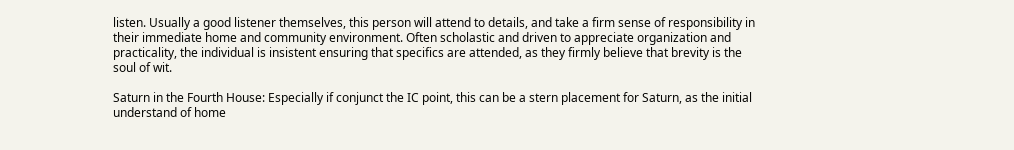listen. Usually a good listener themselves, this person will attend to details, and take a firm sense of responsibility in their immediate home and community environment. Often scholastic and driven to appreciate organization and practicality, the individual is insistent ensuring that specifics are attended, as they firmly believe that brevity is the soul of wit.

Saturn in the Fourth House: Especially if conjunct the IC point, this can be a stern placement for Saturn, as the initial understand of home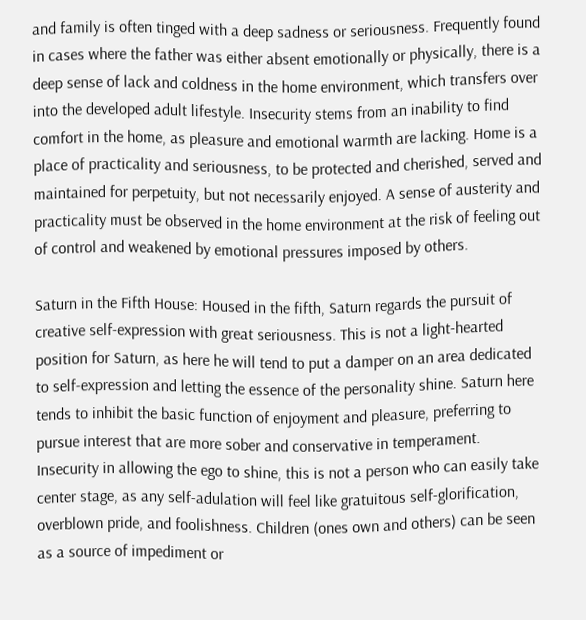and family is often tinged with a deep sadness or seriousness. Frequently found in cases where the father was either absent emotionally or physically, there is a deep sense of lack and coldness in the home environment, which transfers over into the developed adult lifestyle. Insecurity stems from an inability to find comfort in the home, as pleasure and emotional warmth are lacking. Home is a place of practicality and seriousness, to be protected and cherished, served and maintained for perpetuity, but not necessarily enjoyed. A sense of austerity and practicality must be observed in the home environment at the risk of feeling out of control and weakened by emotional pressures imposed by others.

Saturn in the Fifth House: Housed in the fifth, Saturn regards the pursuit of creative self-expression with great seriousness. This is not a light-hearted position for Saturn, as here he will tend to put a damper on an area dedicated to self-expression and letting the essence of the personality shine. Saturn here tends to inhibit the basic function of enjoyment and pleasure, preferring to pursue interest that are more sober and conservative in temperament. Insecurity in allowing the ego to shine, this is not a person who can easily take center stage, as any self-adulation will feel like gratuitous self-glorification, overblown pride, and foolishness. Children (ones own and others) can be seen as a source of impediment or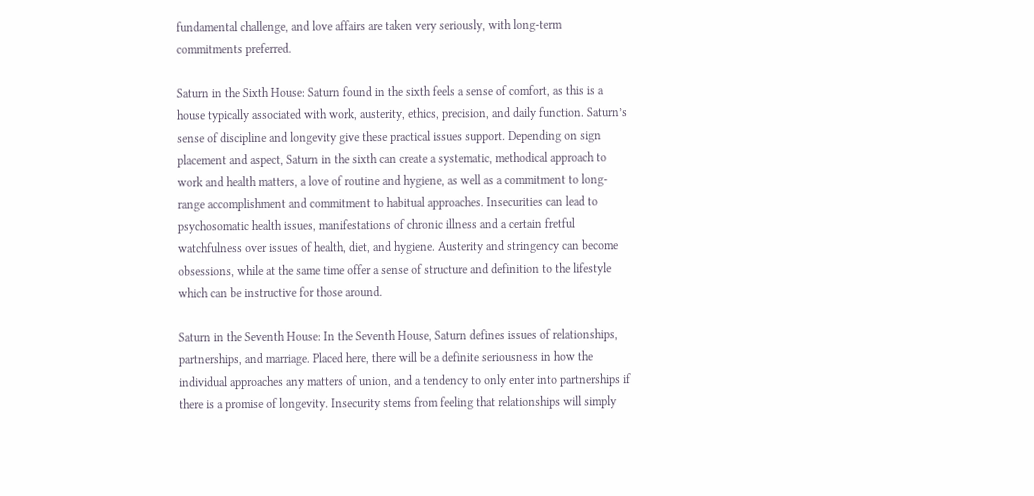fundamental challenge, and love affairs are taken very seriously, with long-term commitments preferred.

Saturn in the Sixth House: Saturn found in the sixth feels a sense of comfort, as this is a house typically associated with work, austerity, ethics, precision, and daily function. Saturn’s sense of discipline and longevity give these practical issues support. Depending on sign placement and aspect, Saturn in the sixth can create a systematic, methodical approach to work and health matters, a love of routine and hygiene, as well as a commitment to long-range accomplishment and commitment to habitual approaches. Insecurities can lead to psychosomatic health issues, manifestations of chronic illness and a certain fretful watchfulness over issues of health, diet, and hygiene. Austerity and stringency can become obsessions, while at the same time offer a sense of structure and definition to the lifestyle which can be instructive for those around.

Saturn in the Seventh House: In the Seventh House, Saturn defines issues of relationships, partnerships, and marriage. Placed here, there will be a definite seriousness in how the individual approaches any matters of union, and a tendency to only enter into partnerships if there is a promise of longevity. Insecurity stems from feeling that relationships will simply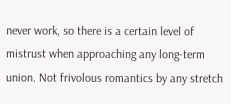never work, so there is a certain level of mistrust when approaching any long-term union. Not frivolous romantics by any stretch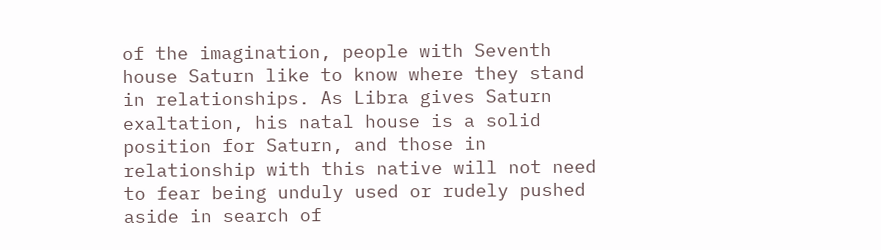of the imagination, people with Seventh house Saturn like to know where they stand in relationships. As Libra gives Saturn exaltation, his natal house is a solid position for Saturn, and those in relationship with this native will not need to fear being unduly used or rudely pushed aside in search of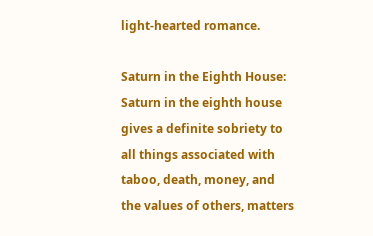light-hearted romance.

Saturn in the Eighth House: Saturn in the eighth house gives a definite sobriety to all things associated with taboo, death, money, and the values of others, matters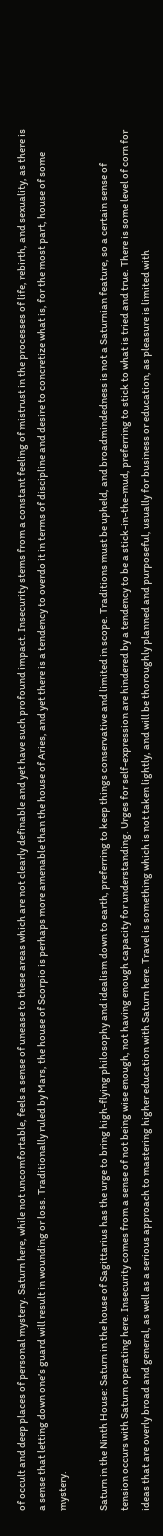of occult and deep places of personal mystery. Saturn here, while not uncomfortable, feels a sense of unease to these areas which are not clearly definable and yet have such profound impact. Insecurity stems from a constant feeling of mistrust in the processes of life, rebirth, and sexuality, as there is a sense that letting down one’s guard will result in wounding or loss. Traditionally ruled by Mars, the house of Scorpio is perhaps more amenable than the house of Aries, and yet there is a tendency to overdo it in terms of discipline and desire to concretize what is, for the most part, house of some mystery.

Saturn in the Ninth House: Saturn in the house of Sagittarius has the urge to bring high-flying philosophy and idealism down to earth, preferring to keep things conservative and limited in scope. Traditions must be upheld, and broadmindedness is not a Saturnian feature, so a certain sense of tension occurs with Saturn operating here. Insecurity comes from a sense of not being wise enough, not having enough capacity for understanding. Urges for self-expression are hindered by a tendency to be a stick-in-the-mud, preferring to stick to what is tried and true. There is some level of corn for ideas that are overly broad and general, as well as a serious approach to mastering higher education with Saturn here. Travel is something which is not taken lightly, and will be thoroughly planned and purposeful, usually for business or education, as pleasure is limited with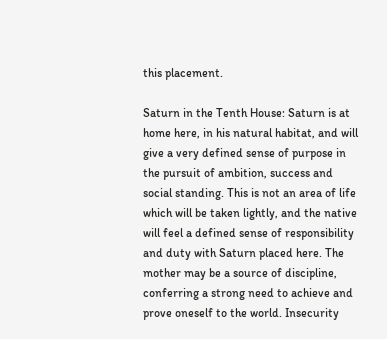this placement.

Saturn in the Tenth House: Saturn is at home here, in his natural habitat, and will give a very defined sense of purpose in the pursuit of ambition, success and social standing. This is not an area of life which will be taken lightly, and the native will feel a defined sense of responsibility and duty with Saturn placed here. The mother may be a source of discipline, conferring a strong need to achieve and prove oneself to the world. Insecurity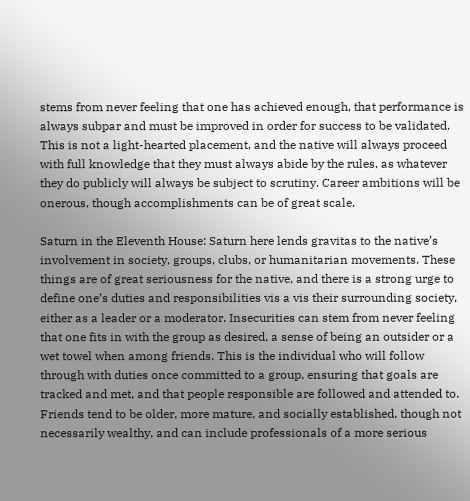stems from never feeling that one has achieved enough, that performance is always subpar and must be improved in order for success to be validated. This is not a light-hearted placement, and the native will always proceed with full knowledge that they must always abide by the rules, as whatever they do publicly will always be subject to scrutiny. Career ambitions will be onerous, though accomplishments can be of great scale.

Saturn in the Eleventh House: Saturn here lends gravitas to the native’s involvement in society, groups, clubs, or humanitarian movements. These things are of great seriousness for the native, and there is a strong urge to define one’s duties and responsibilities vis a vis their surrounding society, either as a leader or a moderator. Insecurities can stem from never feeling that one fits in with the group as desired, a sense of being an outsider or a wet towel when among friends. This is the individual who will follow through with duties once committed to a group, ensuring that goals are tracked and met, and that people responsible are followed and attended to. Friends tend to be older, more mature, and socially established, though not necessarily wealthy, and can include professionals of a more serious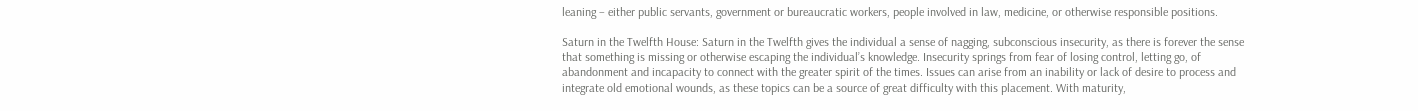leaning – either public servants, government or bureaucratic workers, people involved in law, medicine, or otherwise responsible positions.

Saturn in the Twelfth House: Saturn in the Twelfth gives the individual a sense of nagging, subconscious insecurity, as there is forever the sense that something is missing or otherwise escaping the individual’s knowledge. Insecurity springs from fear of losing control, letting go, of abandonment and incapacity to connect with the greater spirit of the times. Issues can arise from an inability or lack of desire to process and integrate old emotional wounds, as these topics can be a source of great difficulty with this placement. With maturity,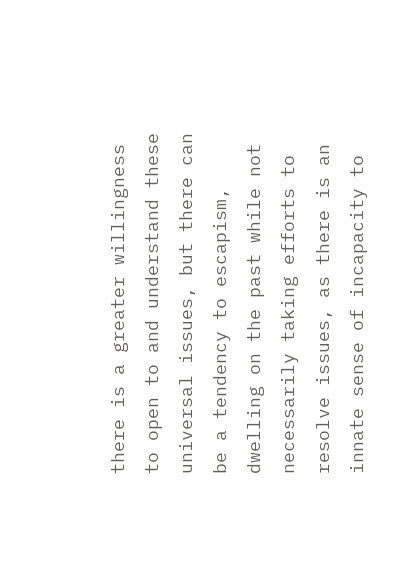there is a greater willingness to open to and understand these universal issues, but there can be a tendency to escapism, dwelling on the past while not necessarily taking efforts to resolve issues, as there is an innate sense of incapacity to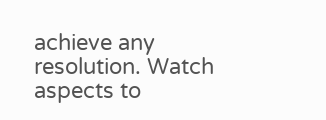achieve any resolution. Watch aspects to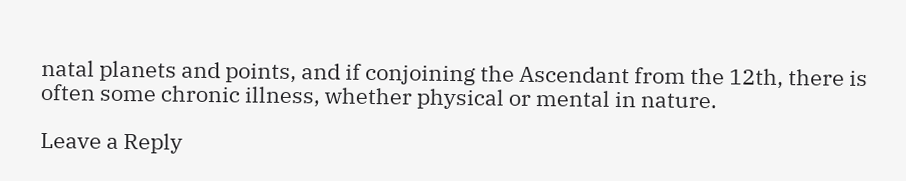natal planets and points, and if conjoining the Ascendant from the 12th, there is often some chronic illness, whether physical or mental in nature.

Leave a Reply